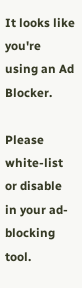It looks like you're using an Ad Blocker.

Please white-list or disable in your ad-blocking tool.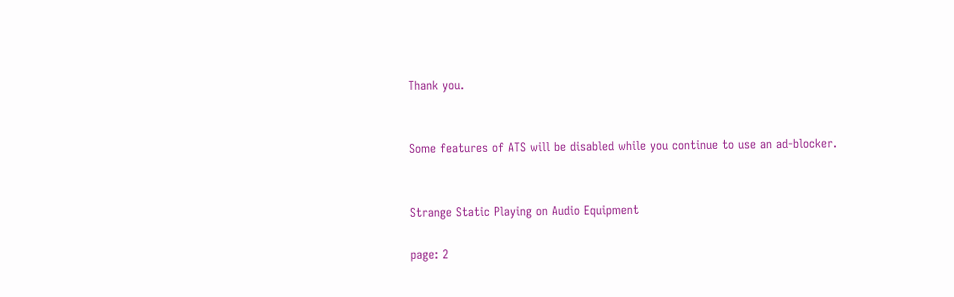Thank you.


Some features of ATS will be disabled while you continue to use an ad-blocker.


Strange Static Playing on Audio Equipment

page: 2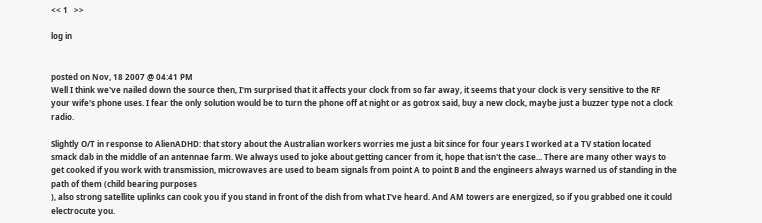<< 1   >>

log in


posted on Nov, 18 2007 @ 04:41 PM
Well I think we've nailed down the source then, I'm surprised that it affects your clock from so far away, it seems that your clock is very sensitive to the RF your wife's phone uses. I fear the only solution would be to turn the phone off at night or as gotrox said, buy a new clock, maybe just a buzzer type not a clock radio.

Slightly O/T in response to AlienADHD: that story about the Australian workers worries me just a bit since for four years I worked at a TV station located smack dab in the middle of an antennae farm. We always used to joke about getting cancer from it, hope that isn't the case... There are many other ways to get cooked if you work with transmission, microwaves are used to beam signals from point A to point B and the engineers always warned us of standing in the path of them (child bearing purposes
), also strong satellite uplinks can cook you if you stand in front of the dish from what I've heard. And AM towers are energized, so if you grabbed one it could electrocute you.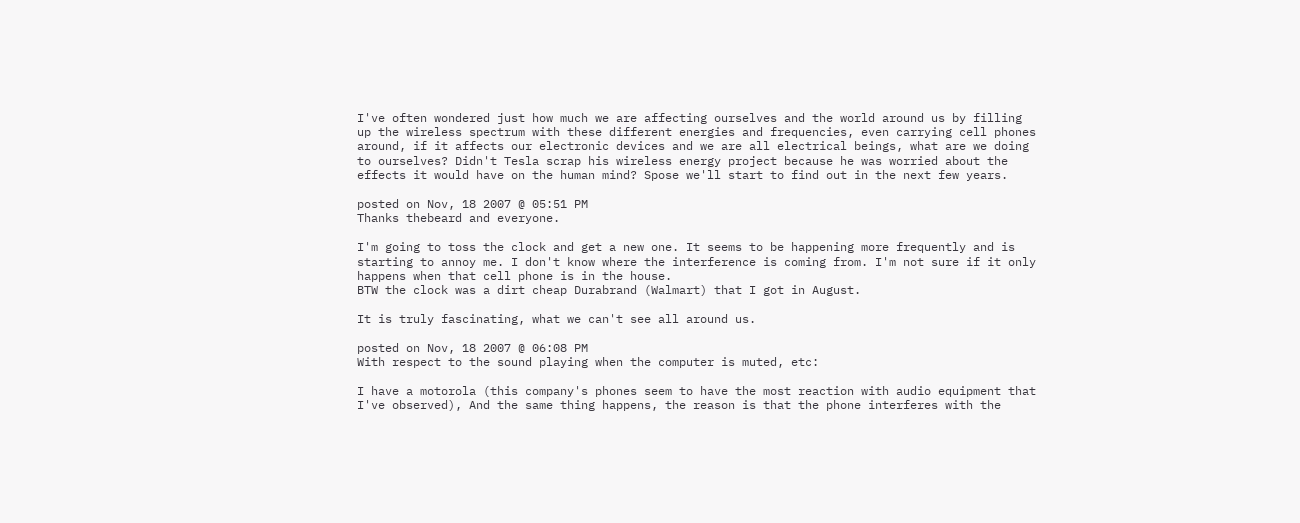I've often wondered just how much we are affecting ourselves and the world around us by filling up the wireless spectrum with these different energies and frequencies, even carrying cell phones around, if it affects our electronic devices and we are all electrical beings, what are we doing to ourselves? Didn't Tesla scrap his wireless energy project because he was worried about the effects it would have on the human mind? Spose we'll start to find out in the next few years.

posted on Nov, 18 2007 @ 05:51 PM
Thanks thebeard and everyone.

I'm going to toss the clock and get a new one. It seems to be happening more frequently and is starting to annoy me. I don't know where the interference is coming from. I'm not sure if it only happens when that cell phone is in the house.
BTW the clock was a dirt cheap Durabrand (Walmart) that I got in August.

It is truly fascinating, what we can't see all around us.

posted on Nov, 18 2007 @ 06:08 PM
With respect to the sound playing when the computer is muted, etc:

I have a motorola (this company's phones seem to have the most reaction with audio equipment that I've observed), And the same thing happens, the reason is that the phone interferes with the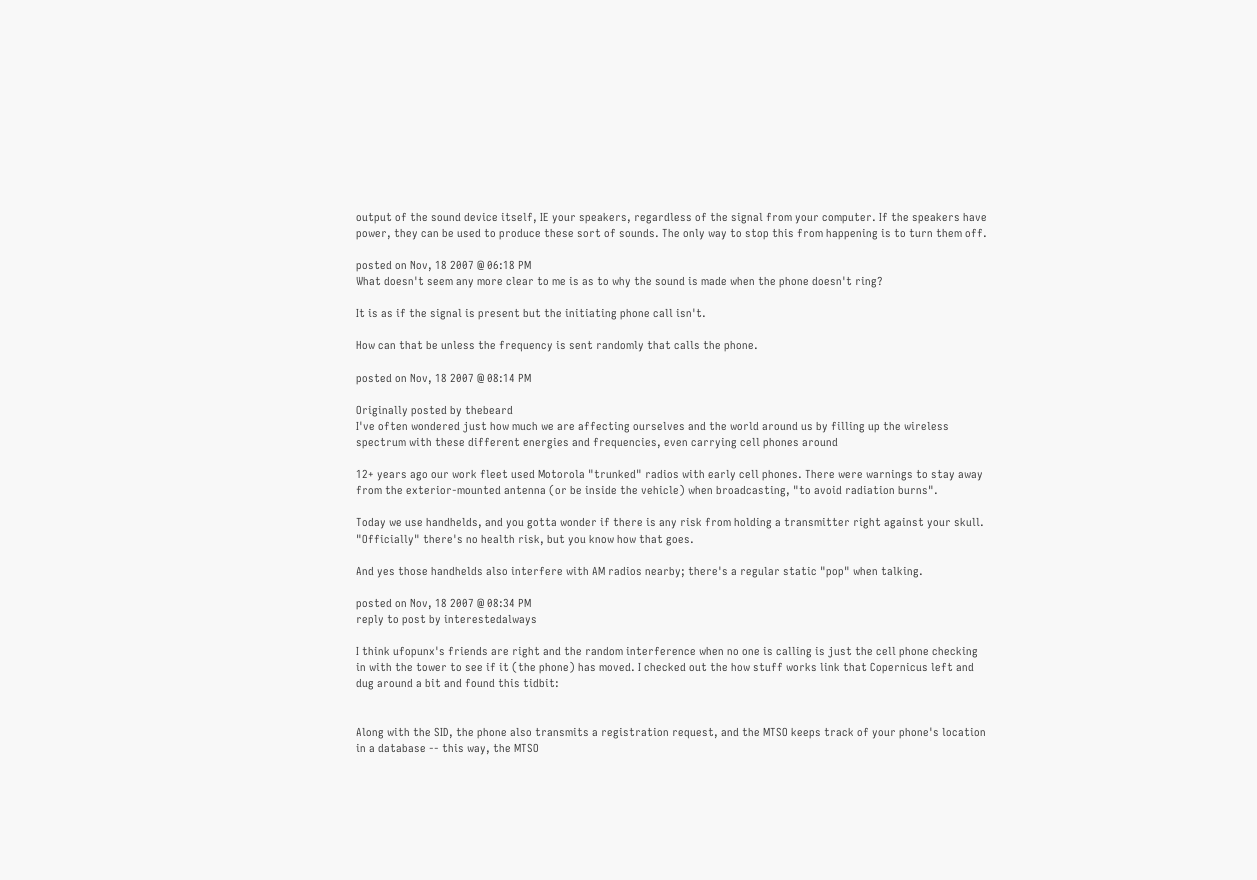output of the sound device itself, IE your speakers, regardless of the signal from your computer. If the speakers have power, they can be used to produce these sort of sounds. The only way to stop this from happening is to turn them off.

posted on Nov, 18 2007 @ 06:18 PM
What doesn't seem any more clear to me is as to why the sound is made when the phone doesn't ring?

It is as if the signal is present but the initiating phone call isn't.

How can that be unless the frequency is sent randomly that calls the phone.

posted on Nov, 18 2007 @ 08:14 PM

Originally posted by thebeard
I've often wondered just how much we are affecting ourselves and the world around us by filling up the wireless spectrum with these different energies and frequencies, even carrying cell phones around

12+ years ago our work fleet used Motorola "trunked" radios with early cell phones. There were warnings to stay away from the exterior-mounted antenna (or be inside the vehicle) when broadcasting, "to avoid radiation burns".

Today we use handhelds, and you gotta wonder if there is any risk from holding a transmitter right against your skull. "Officially" there's no health risk, but you know how that goes.

And yes those handhelds also interfere with AM radios nearby; there's a regular static "pop" when talking.

posted on Nov, 18 2007 @ 08:34 PM
reply to post by interestedalways

I think ufopunx's friends are right and the random interference when no one is calling is just the cell phone checking in with the tower to see if it (the phone) has moved. I checked out the how stuff works link that Copernicus left and dug around a bit and found this tidbit:


Along with the SID, the phone also transmits a registration request, and the MTSO keeps track of your phone's location in a database -- this way, the MTSO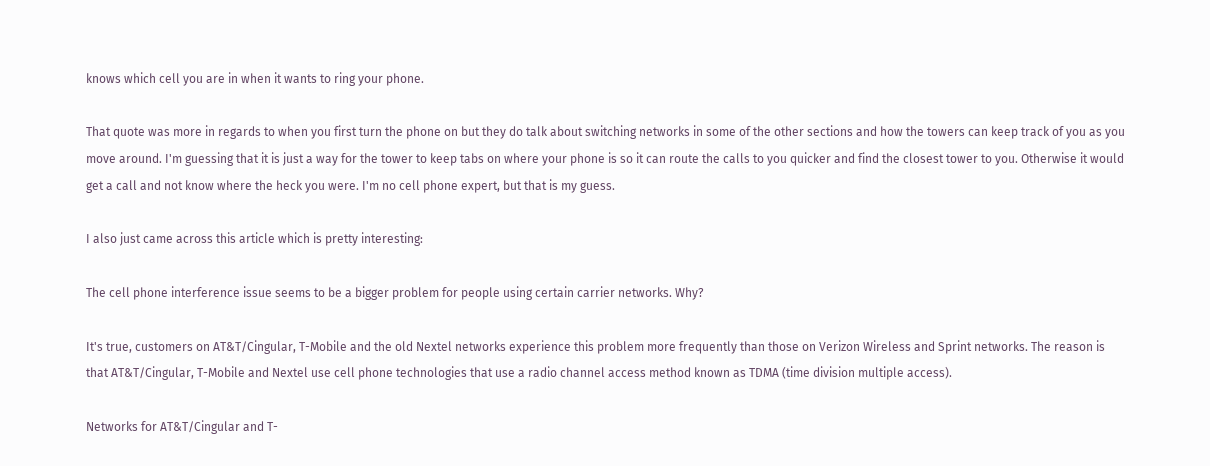knows which cell you are in when it wants to ring your phone.

That quote was more in regards to when you first turn the phone on but they do talk about switching networks in some of the other sections and how the towers can keep track of you as you move around. I'm guessing that it is just a way for the tower to keep tabs on where your phone is so it can route the calls to you quicker and find the closest tower to you. Otherwise it would get a call and not know where the heck you were. I'm no cell phone expert, but that is my guess.

I also just came across this article which is pretty interesting:

The cell phone interference issue seems to be a bigger problem for people using certain carrier networks. Why?

It's true, customers on AT&T/Cingular, T-Mobile and the old Nextel networks experience this problem more frequently than those on Verizon Wireless and Sprint networks. The reason is that AT&T/Cingular, T-Mobile and Nextel use cell phone technologies that use a radio channel access method known as TDMA (time division multiple access).

Networks for AT&T/Cingular and T-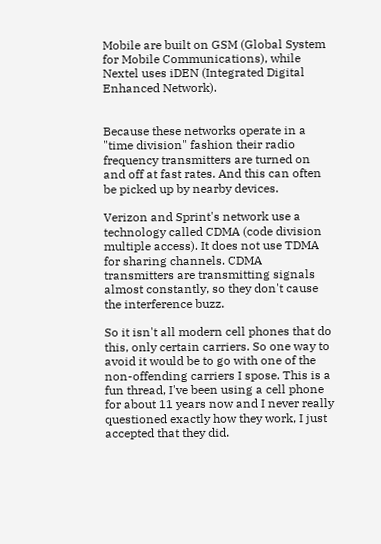Mobile are built on GSM (Global System for Mobile Communications), while Nextel uses iDEN (Integrated Digital Enhanced Network).


Because these networks operate in a "time division" fashion their radio frequency transmitters are turned on and off at fast rates. And this can often be picked up by nearby devices.

Verizon and Sprint's network use a technology called CDMA (code division multiple access). It does not use TDMA for sharing channels. CDMA transmitters are transmitting signals almost constantly, so they don't cause the interference buzz.

So it isn't all modern cell phones that do this, only certain carriers. So one way to avoid it would be to go with one of the non-offending carriers I spose. This is a fun thread, I've been using a cell phone for about 11 years now and I never really questioned exactly how they work, I just accepted that they did.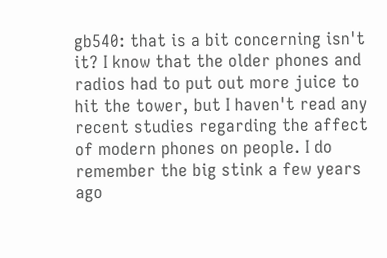gb540: that is a bit concerning isn't it? I know that the older phones and radios had to put out more juice to hit the tower, but I haven't read any recent studies regarding the affect of modern phones on people. I do remember the big stink a few years ago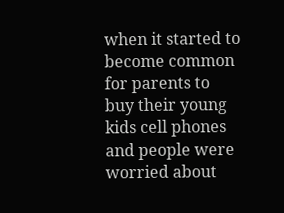when it started to become common for parents to buy their young kids cell phones and people were worried about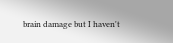brain damage but I haven't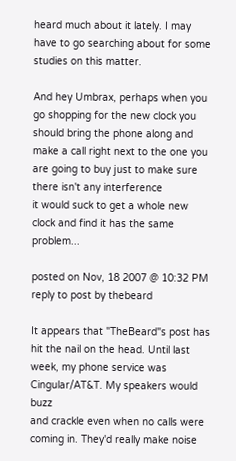heard much about it lately. I may have to go searching about for some studies on this matter.

And hey Umbrax, perhaps when you go shopping for the new clock you should bring the phone along and make a call right next to the one you are going to buy just to make sure there isn't any interference
it would suck to get a whole new clock and find it has the same problem...

posted on Nov, 18 2007 @ 10:32 PM
reply to post by thebeard

It appears that "TheBeard"s post has hit the nail on the head. Until last
week, my phone service was Cingular/AT&T. My speakers would buzz
and crackle even when no calls were coming in. They'd really make noise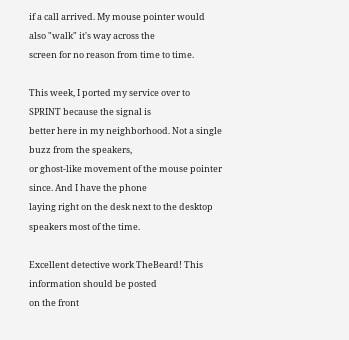if a call arrived. My mouse pointer would also "walk" it's way across the
screen for no reason from time to time.

This week, I ported my service over to SPRINT because the signal is
better here in my neighborhood. Not a single buzz from the speakers,
or ghost-like movement of the mouse pointer since. And I have the phone
laying right on the desk next to the desktop speakers most of the time.

Excellent detective work TheBeard! This information should be posted
on the front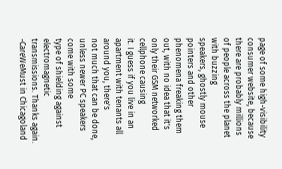page of some high-visibility consumer website, because
there are probably millions of people across the planet with buzzing
speakers, ghostly mouse pointers and other phenomena freaking them
out, with no idea that it's only their GSM networked cellphone causing
it. I guess if you live in an apartment with tenants all around you, there's
not much that can be done, unless newer PC speakers come with some
type of shielding against electromagnetic transmissions. Thanks again.
-CareWeMust in Chicagoland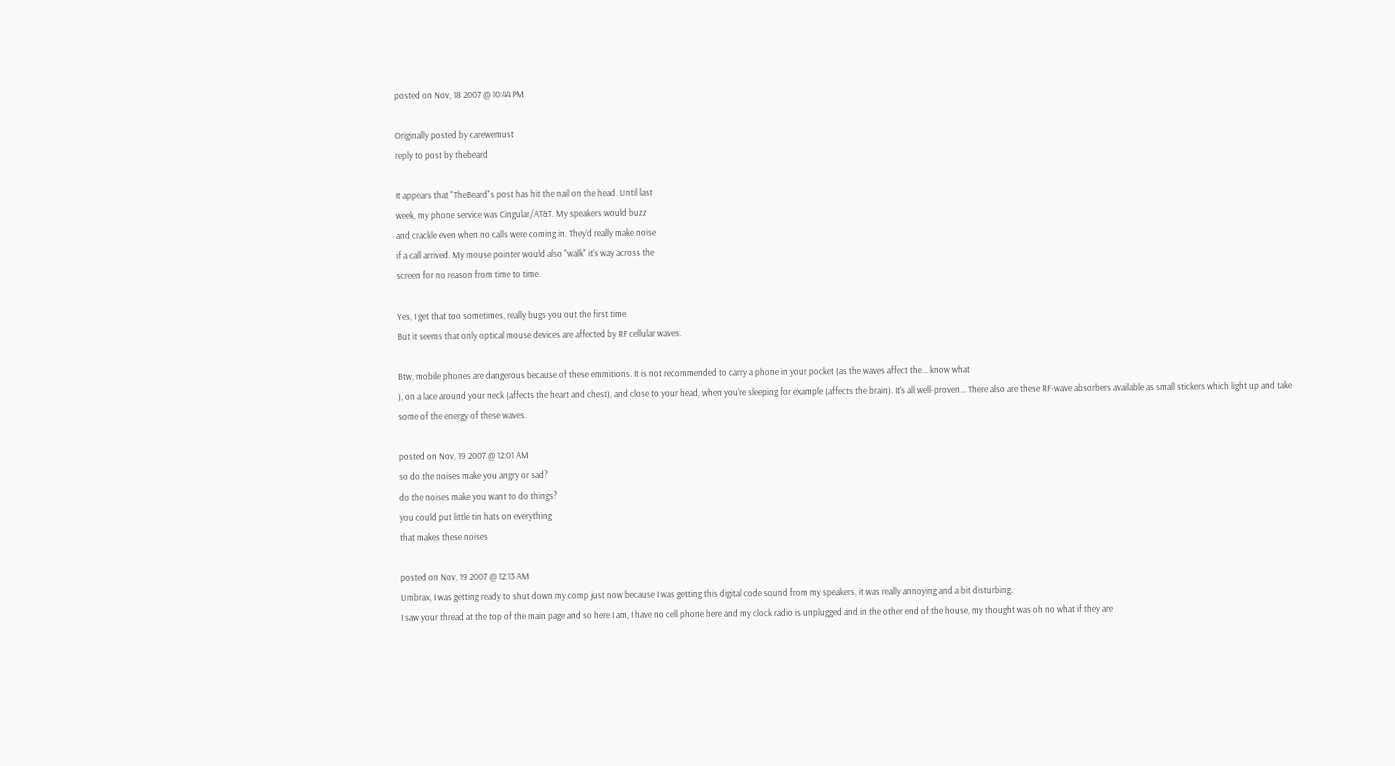posted on Nov, 18 2007 @ 10:44 PM

Originally posted by carewemust
reply to post by thebeard

It appears that "TheBeard"s post has hit the nail on the head. Until last
week, my phone service was Cingular/AT&T. My speakers would buzz
and crackle even when no calls were coming in. They'd really make noise
if a call arrived. My mouse pointer would also "walk" it's way across the
screen for no reason from time to time.

Yes, I get that too sometimes, really bugs you out the first time
But it seems that only optical mouse devices are affected by RF cellular waves.

Btw, mobile phones are dangerous because of these emmitions. It is not recommended to carry a phone in your pocket (as the waves affect the... know what
), on a lace around your neck (affects the heart and chest), and close to your head, when you're sleeping for example (affects the brain). It's all well-proven... There also are these RF-wave absorbers available as small stickers which light up and take some of the energy of these waves.

posted on Nov, 19 2007 @ 12:01 AM
so do the noises make you angry or sad?
do the noises make you want to do things?
you could put little tin hats on everything
that makes these noises

posted on Nov, 19 2007 @ 12:13 AM
Umbrax, I was getting ready to shut down my comp just now because I was getting this digital code sound from my speakers, it was really annoying and a bit disturbing.
I saw your thread at the top of the main page and so here I am, I have no cell phone here and my clock radio is unplugged and in the other end of the house, my thought was oh no what if they are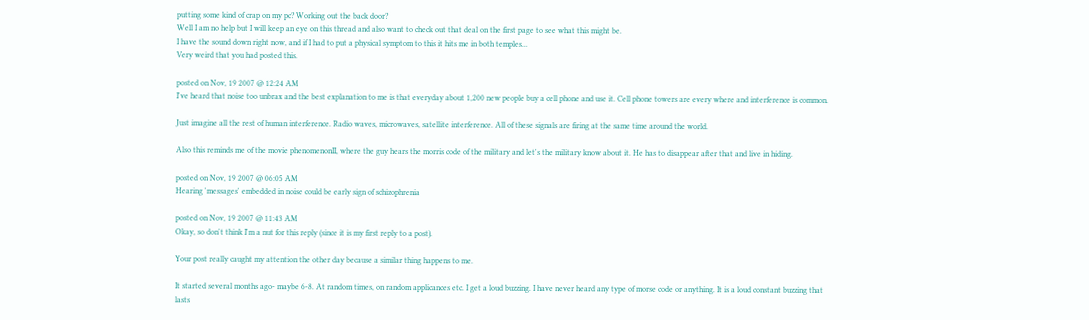putting some kind of crap on my pc? Working out the back door?
Well I am no help but I will keep an eye on this thread and also want to check out that deal on the first page to see what this might be.
I have the sound down right now, and if I had to put a physical symptom to this it hits me in both temples...
Very weird that you had posted this.

posted on Nov, 19 2007 @ 12:24 AM
I've heard that noise too unbrax and the best explanation to me is that everyday about 1,200 new people buy a cell phone and use it. Cell phone towers are every where and interference is common.

Just imagine all the rest of human interference. Radio waves, microwaves, satellite interference. All of these signals are firing at the same time around the world.

Also this reminds me of the movie phenomenonII, where the guy hears the morris code of the military and let's the military know about it. He has to disappear after that and live in hiding.

posted on Nov, 19 2007 @ 06:05 AM
Hearing 'messages' embedded in noise could be early sign of schizophrenia

posted on Nov, 19 2007 @ 11:43 AM
Okay, so don't think I'm a nut for this reply (since it is my first reply to a post).

Your post really caught my attention the other day because a similar thing happens to me.

It started several months ago- maybe 6-8. At random times, on random applicances etc. I get a loud buzzing. I have never heard any type of morse code or anything. It is a loud constant buzzing that lasts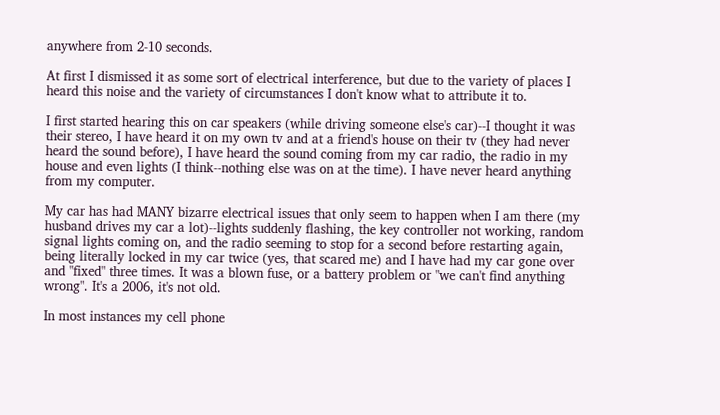anywhere from 2-10 seconds.

At first I dismissed it as some sort of electrical interference, but due to the variety of places I heard this noise and the variety of circumstances I don't know what to attribute it to.

I first started hearing this on car speakers (while driving someone else's car)--I thought it was their stereo, I have heard it on my own tv and at a friend's house on their tv (they had never heard the sound before), I have heard the sound coming from my car radio, the radio in my house and even lights (I think--nothing else was on at the time). I have never heard anything from my computer.

My car has had MANY bizarre electrical issues that only seem to happen when I am there (my husband drives my car a lot)--lights suddenly flashing, the key controller not working, random signal lights coming on, and the radio seeming to stop for a second before restarting again, being literally locked in my car twice (yes, that scared me) and I have had my car gone over and "fixed" three times. It was a blown fuse, or a battery problem or "we can't find anything wrong". It's a 2006, it's not old.

In most instances my cell phone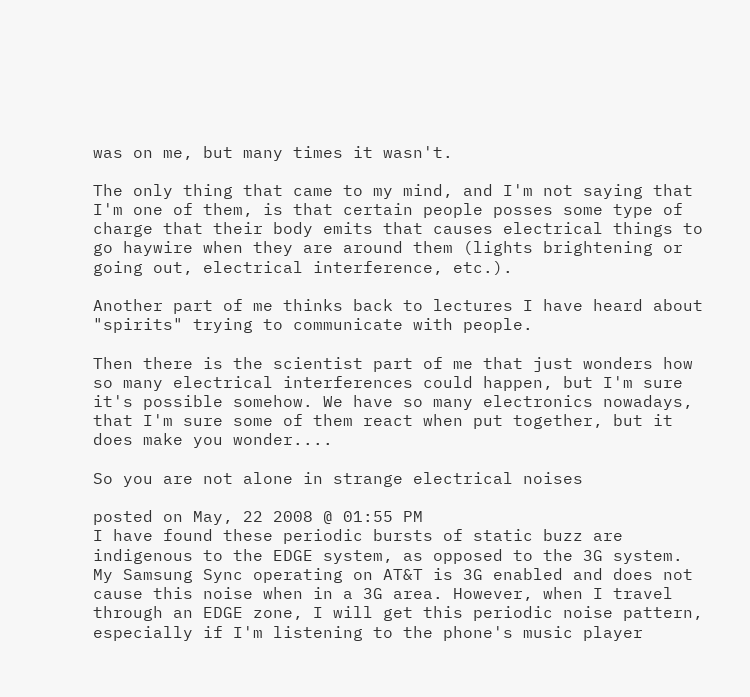was on me, but many times it wasn't.

The only thing that came to my mind, and I'm not saying that I'm one of them, is that certain people posses some type of charge that their body emits that causes electrical things to go haywire when they are around them (lights brightening or going out, electrical interference, etc.).

Another part of me thinks back to lectures I have heard about "spirits" trying to communicate with people.

Then there is the scientist part of me that just wonders how so many electrical interferences could happen, but I'm sure it's possible somehow. We have so many electronics nowadays, that I'm sure some of them react when put together, but it does make you wonder....

So you are not alone in strange electrical noises

posted on May, 22 2008 @ 01:55 PM
I have found these periodic bursts of static buzz are indigenous to the EDGE system, as opposed to the 3G system. My Samsung Sync operating on AT&T is 3G enabled and does not cause this noise when in a 3G area. However, when I travel through an EDGE zone, I will get this periodic noise pattern, especially if I'm listening to the phone's music player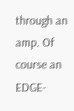through an amp. Of course an EDGE-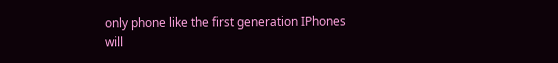only phone like the first generation IPhones will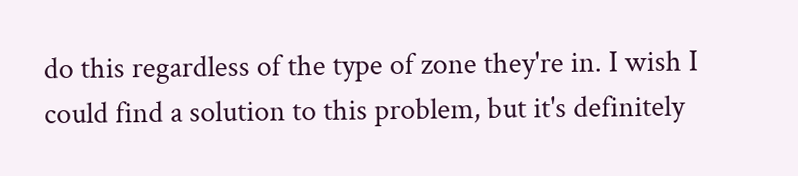do this regardless of the type of zone they're in. I wish I could find a solution to this problem, but it's definitely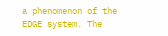a phenomenon of the EDGE system. The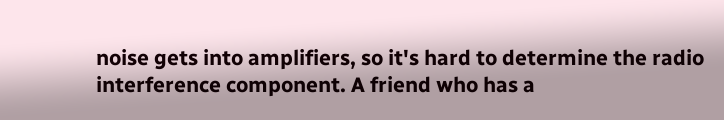noise gets into amplifiers, so it's hard to determine the radio interference component. A friend who has a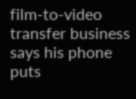film-to-video transfer business says his phone puts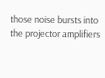those noise bursts into the projector amplifiers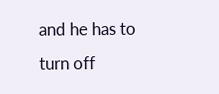and he has to turn off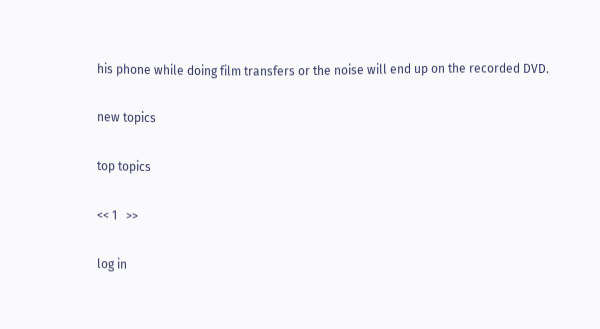his phone while doing film transfers or the noise will end up on the recorded DVD.

new topics

top topics

<< 1   >>

log in